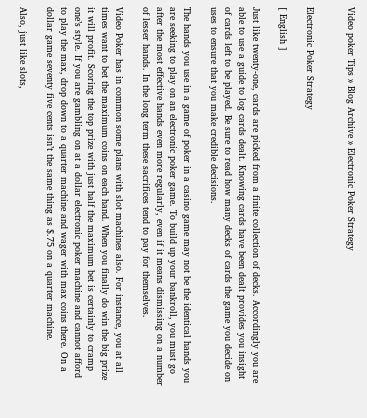Video poker Tips » Blog Archive » Electronic Poker Strategy


Electronic Poker Strategy

[ English ]

Just like twenty-one, cards are picked from a finite collection of decks. Accordingly you are able to use a guide to log cards dealt. Knowing cards have been dealt provides you insight of cards left to be played. Be sure to read how many decks of cards the game you decide on uses to ensure that you make credible decisions.

The hands you use in a game of poker in a casino game may not be the identical hands you are seeking to play on an electronic poker game. To build up your bankroll, you must go after the most effective hands even more regularly, even if it means dismissing on a number of lesser hands. In the long term these sacrifices tend to pay for themselves.

Video Poker has in common some plans with slot machines also. For instance, you at all times want to bet the maximum coins on each hand. When you finally do win the big prize it will profit. Scoring the top prize with just half the maximum bet is certainly to cramp one’s style. If you are gambling on at a dollar electronic poker machine and cannot afford to play the max, drop down to a quarter machine and wager with max coins there. On a dollar game seventy five cents isn’t the same thing as $.75 on a quarter machine.

Also, just like slots,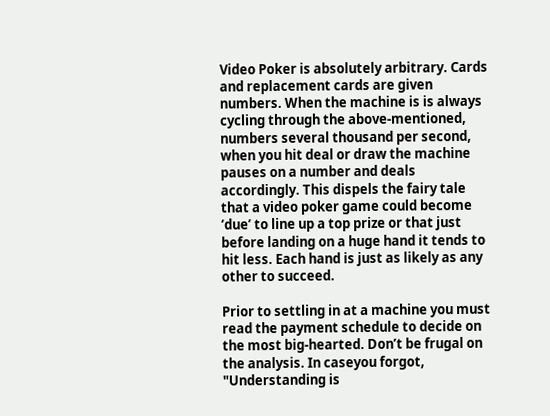Video Poker is absolutely arbitrary. Cards and replacement cards are given numbers. When the machine is is always cycling through the above-mentioned, numbers several thousand per second, when you hit deal or draw the machine pauses on a number and deals accordingly. This dispels the fairy tale that a video poker game could become ‘due’ to line up a top prize or that just before landing on a huge hand it tends to hit less. Each hand is just as likely as any other to succeed.

Prior to settling in at a machine you must read the payment schedule to decide on the most big-hearted. Don’t be frugal on the analysis. In caseyou forgot, "Understanding is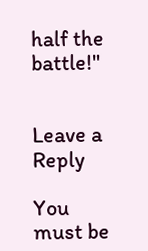half the battle!"


Leave a Reply

You must be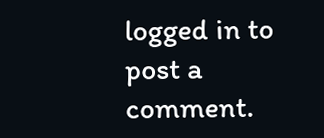logged in to post a comment.